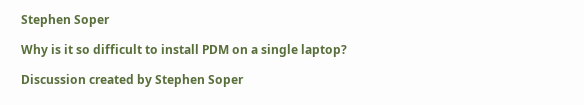Stephen Soper

Why is it so difficult to install PDM on a single laptop?

Discussion created by Stephen Soper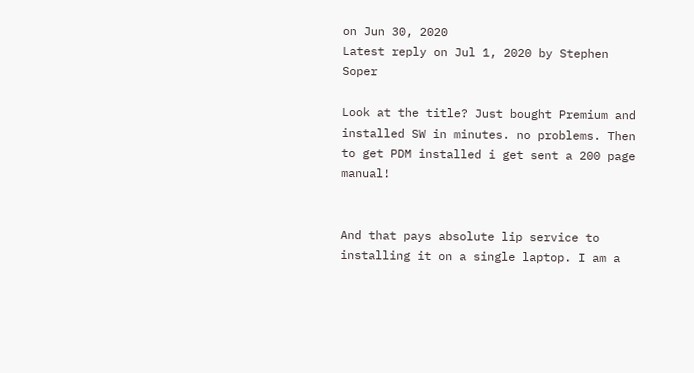on Jun 30, 2020
Latest reply on Jul 1, 2020 by Stephen Soper

Look at the title? Just bought Premium and installed SW in minutes. no problems. Then to get PDM installed i get sent a 200 page manual!


And that pays absolute lip service to installing it on a single laptop. I am a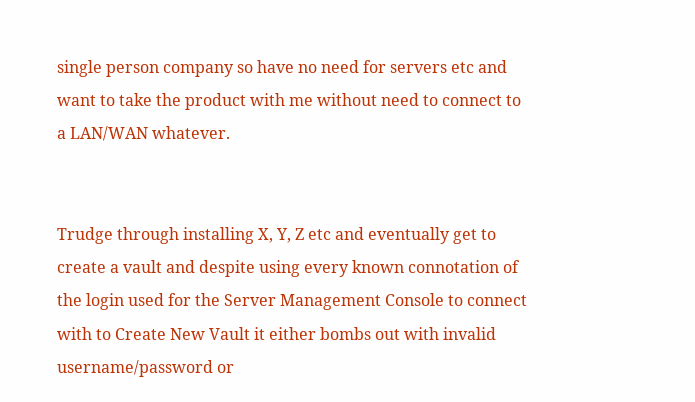single person company so have no need for servers etc and want to take the product with me without need to connect to a LAN/WAN whatever.


Trudge through installing X, Y, Z etc and eventually get to create a vault and despite using every known connotation of the login used for the Server Management Console to connect with to Create New Vault it either bombs out with invalid username/password or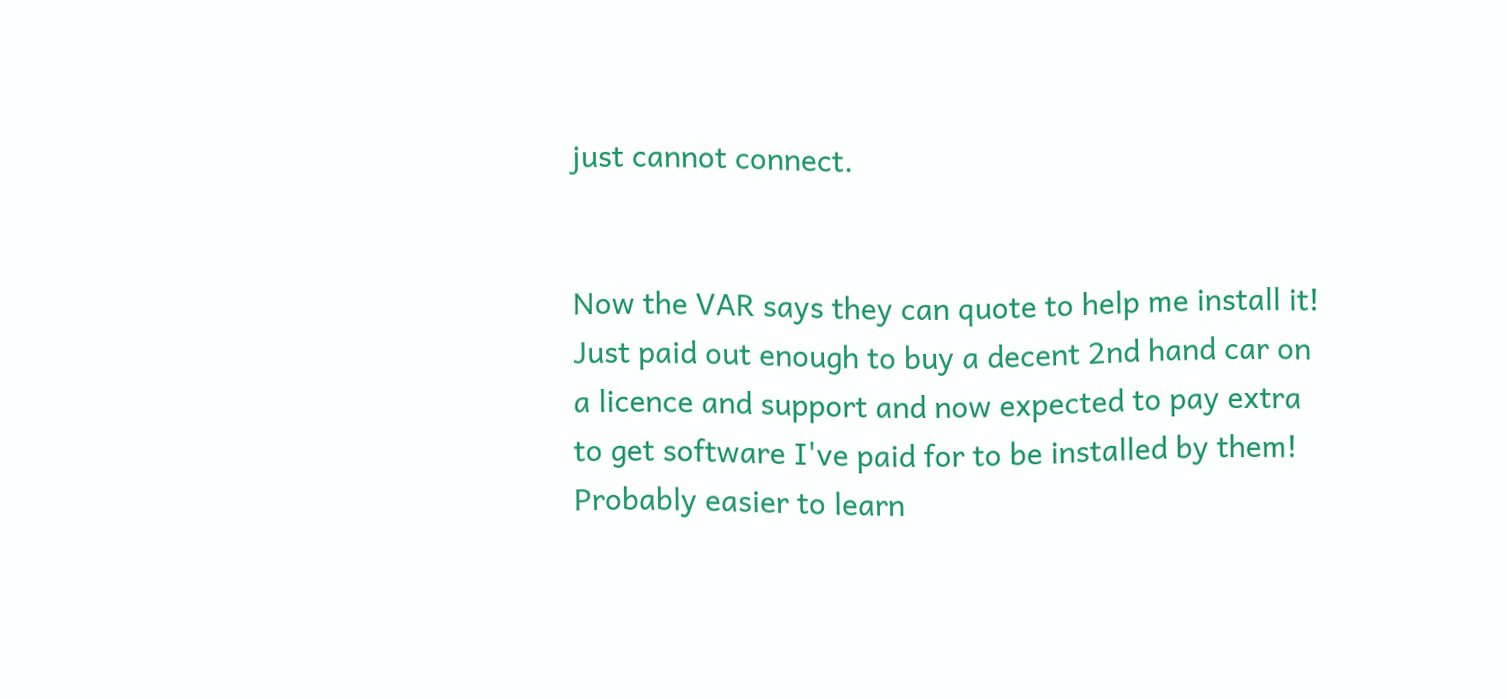just cannot connect.


Now the VAR says they can quote to help me install it!  Just paid out enough to buy a decent 2nd hand car on a licence and support and now expected to pay extra to get software I've paid for to be installed by them!  Probably easier to learn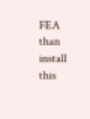FEA than install this